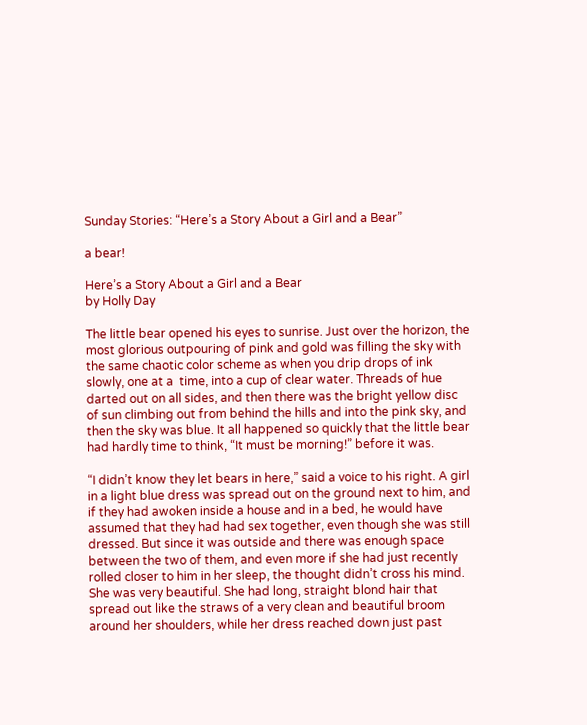Sunday Stories: “Here’s a Story About a Girl and a Bear”

a bear!

Here’s a Story About a Girl and a Bear
by Holly Day

The little bear opened his eyes to sunrise. Just over the horizon, the most glorious outpouring of pink and gold was filling the sky with the same chaotic color scheme as when you drip drops of ink slowly, one at a  time, into a cup of clear water. Threads of hue darted out on all sides, and then there was the bright yellow disc of sun climbing out from behind the hills and into the pink sky, and then the sky was blue. It all happened so quickly that the little bear had hardly time to think, “It must be morning!” before it was.

“I didn’t know they let bears in here,” said a voice to his right. A girl in a light blue dress was spread out on the ground next to him, and if they had awoken inside a house and in a bed, he would have assumed that they had had sex together, even though she was still dressed. But since it was outside and there was enough space between the two of them, and even more if she had just recently rolled closer to him in her sleep, the thought didn’t cross his mind. She was very beautiful. She had long, straight blond hair that spread out like the straws of a very clean and beautiful broom around her shoulders, while her dress reached down just past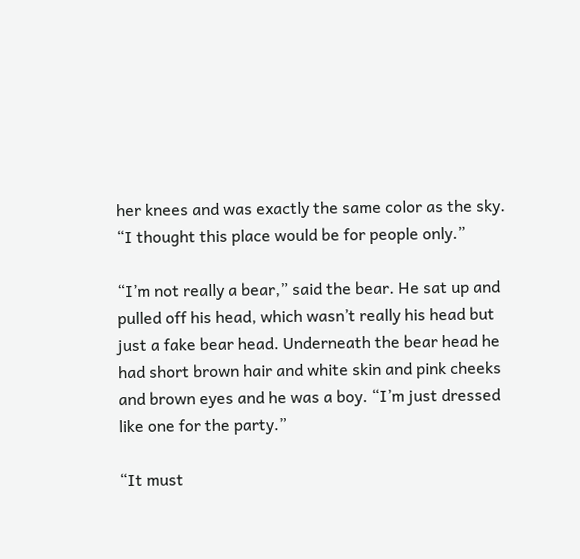her knees and was exactly the same color as the sky. “I thought this place would be for people only.”

“I’m not really a bear,” said the bear. He sat up and pulled off his head, which wasn’t really his head but just a fake bear head. Underneath the bear head he had short brown hair and white skin and pink cheeks and brown eyes and he was a boy. “I’m just dressed like one for the party.”

“It must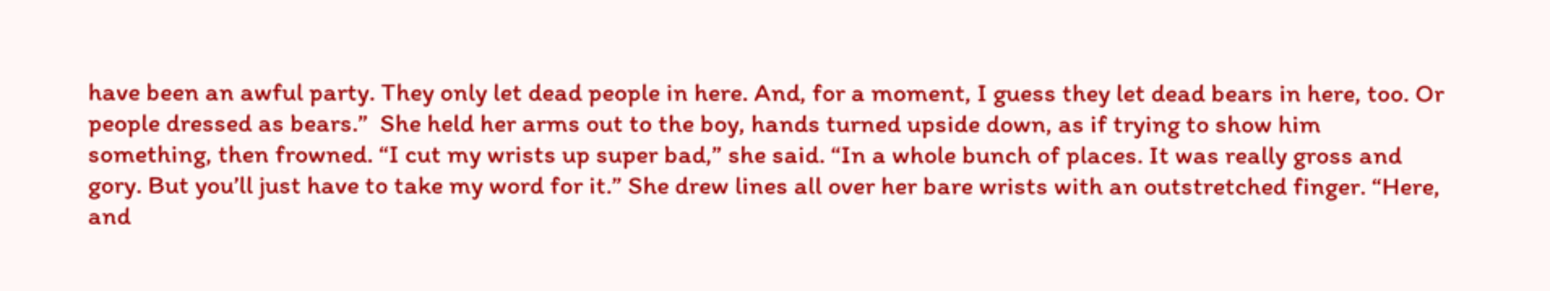have been an awful party. They only let dead people in here. And, for a moment, I guess they let dead bears in here, too. Or people dressed as bears.”  She held her arms out to the boy, hands turned upside down, as if trying to show him something, then frowned. “I cut my wrists up super bad,” she said. “In a whole bunch of places. It was really gross and gory. But you’ll just have to take my word for it.” She drew lines all over her bare wrists with an outstretched finger. “Here, and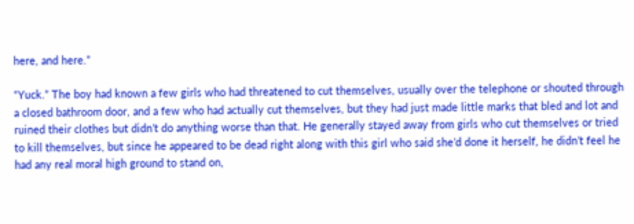here, and here.”

“Yuck.” The boy had known a few girls who had threatened to cut themselves, usually over the telephone or shouted through a closed bathroom door, and a few who had actually cut themselves, but they had just made little marks that bled and lot and ruined their clothes but didn’t do anything worse than that. He generally stayed away from girls who cut themselves or tried to kill themselves, but since he appeared to be dead right along with this girl who said she’d done it herself, he didn’t feel he had any real moral high ground to stand on,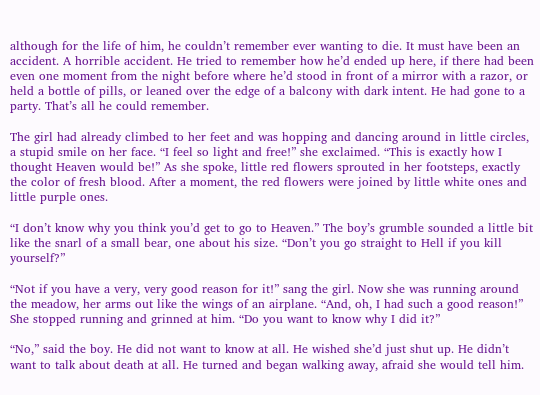although for the life of him, he couldn’t remember ever wanting to die. It must have been an accident. A horrible accident. He tried to remember how he’d ended up here, if there had been even one moment from the night before where he’d stood in front of a mirror with a razor, or held a bottle of pills, or leaned over the edge of a balcony with dark intent. He had gone to a party. That’s all he could remember.

The girl had already climbed to her feet and was hopping and dancing around in little circles, a stupid smile on her face. “I feel so light and free!” she exclaimed. “This is exactly how I thought Heaven would be!” As she spoke, little red flowers sprouted in her footsteps, exactly the color of fresh blood. After a moment, the red flowers were joined by little white ones and little purple ones.

“I don’t know why you think you’d get to go to Heaven.” The boy’s grumble sounded a little bit like the snarl of a small bear, one about his size. “Don’t you go straight to Hell if you kill yourself?”

“Not if you have a very, very good reason for it!” sang the girl. Now she was running around the meadow, her arms out like the wings of an airplane. “And, oh, I had such a good reason!” She stopped running and grinned at him. “Do you want to know why I did it?”

“No,” said the boy. He did not want to know at all. He wished she’d just shut up. He didn’t want to talk about death at all. He turned and began walking away, afraid she would tell him.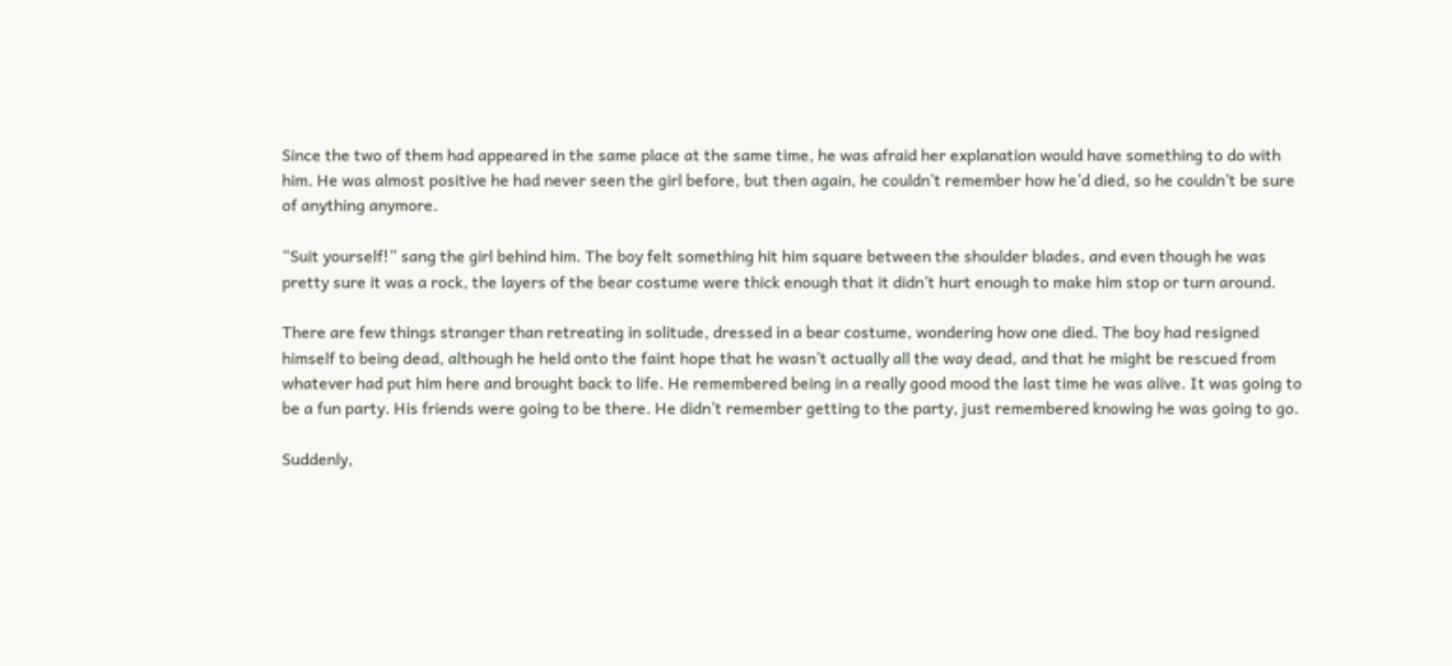Since the two of them had appeared in the same place at the same time, he was afraid her explanation would have something to do with him. He was almost positive he had never seen the girl before, but then again, he couldn’t remember how he’d died, so he couldn’t be sure of anything anymore.

“Suit yourself!” sang the girl behind him. The boy felt something hit him square between the shoulder blades, and even though he was pretty sure it was a rock, the layers of the bear costume were thick enough that it didn’t hurt enough to make him stop or turn around.

There are few things stranger than retreating in solitude, dressed in a bear costume, wondering how one died. The boy had resigned himself to being dead, although he held onto the faint hope that he wasn’t actually all the way dead, and that he might be rescued from whatever had put him here and brought back to life. He remembered being in a really good mood the last time he was alive. It was going to be a fun party. His friends were going to be there. He didn’t remember getting to the party, just remembered knowing he was going to go.

Suddenly,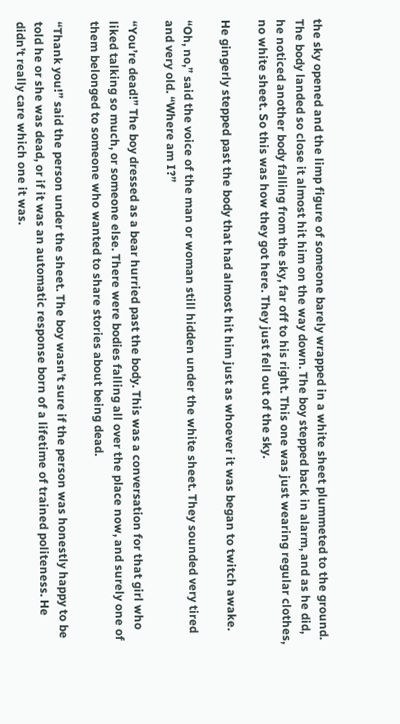the sky opened and the limp figure of someone barely wrapped in a white sheet plummeted to the ground. The body landed so close it almost hit him on the way down. The boy stepped back in alarm, and as he did, he noticed another body falling from the sky, far off to his right. This one was just wearing regular clothes, no white sheet. So this was how they got here. They just fell out of the sky.

He gingerly stepped past the body that had almost hit him just as whoever it was began to twitch awake.

“Oh, no,” said the voice of the man or woman still hidden under the white sheet. They sounded very tired and very old. “Where am I?”

“You’re dead!” The boy dressed as a bear hurried past the body. This was a conversation for that girl who liked talking so much, or someone else. There were bodies falling all over the place now, and surely one of them belonged to someone who wanted to share stories about being dead.

“Thank you!” said the person under the sheet. The boy wasn’t sure if the person was honestly happy to be told he or she was dead, or if it was an automatic response born of a lifetime of trained politeness. He didn’t really care which one it was.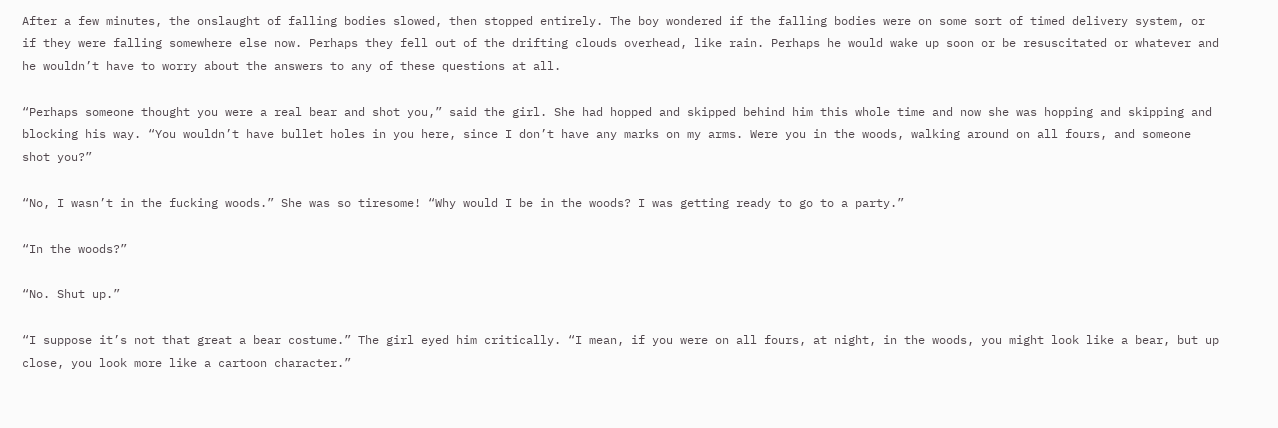After a few minutes, the onslaught of falling bodies slowed, then stopped entirely. The boy wondered if the falling bodies were on some sort of timed delivery system, or if they were falling somewhere else now. Perhaps they fell out of the drifting clouds overhead, like rain. Perhaps he would wake up soon or be resuscitated or whatever and he wouldn’t have to worry about the answers to any of these questions at all.

“Perhaps someone thought you were a real bear and shot you,” said the girl. She had hopped and skipped behind him this whole time and now she was hopping and skipping and blocking his way. “You wouldn’t have bullet holes in you here, since I don’t have any marks on my arms. Were you in the woods, walking around on all fours, and someone shot you?”

“No, I wasn’t in the fucking woods.” She was so tiresome! “Why would I be in the woods? I was getting ready to go to a party.”

“In the woods?”

“No. Shut up.”

“I suppose it’s not that great a bear costume.” The girl eyed him critically. “I mean, if you were on all fours, at night, in the woods, you might look like a bear, but up close, you look more like a cartoon character.”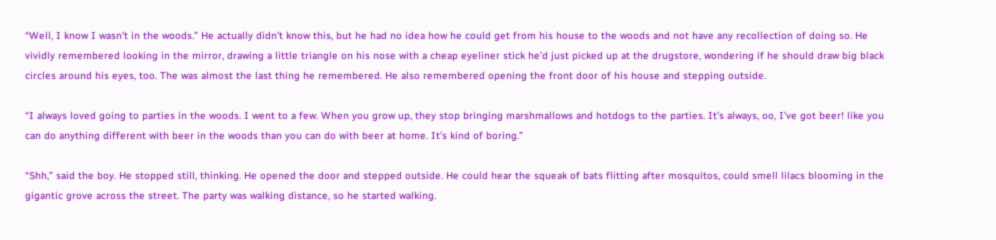“Well, I know I wasn’t in the woods.” He actually didn’t know this, but he had no idea how he could get from his house to the woods and not have any recollection of doing so. He vividly remembered looking in the mirror, drawing a little triangle on his nose with a cheap eyeliner stick he’d just picked up at the drugstore, wondering if he should draw big black circles around his eyes, too. The was almost the last thing he remembered. He also remembered opening the front door of his house and stepping outside.

“I always loved going to parties in the woods. I went to a few. When you grow up, they stop bringing marshmallows and hotdogs to the parties. It’s always, oo, I’ve got beer! like you can do anything different with beer in the woods than you can do with beer at home. It’s kind of boring.”

“Shh,” said the boy. He stopped still, thinking. He opened the door and stepped outside. He could hear the squeak of bats flitting after mosquitos, could smell lilacs blooming in the gigantic grove across the street. The party was walking distance, so he started walking.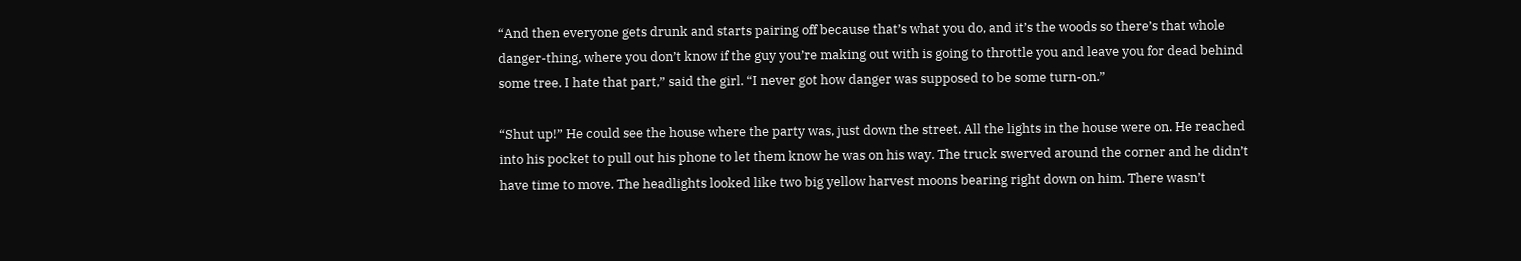“And then everyone gets drunk and starts pairing off because that’s what you do, and it’s the woods so there’s that whole danger-thing, where you don’t know if the guy you’re making out with is going to throttle you and leave you for dead behind some tree. I hate that part,” said the girl. “I never got how danger was supposed to be some turn-on.”

“Shut up!” He could see the house where the party was, just down the street. All the lights in the house were on. He reached into his pocket to pull out his phone to let them know he was on his way. The truck swerved around the corner and he didn’t have time to move. The headlights looked like two big yellow harvest moons bearing right down on him. There wasn’t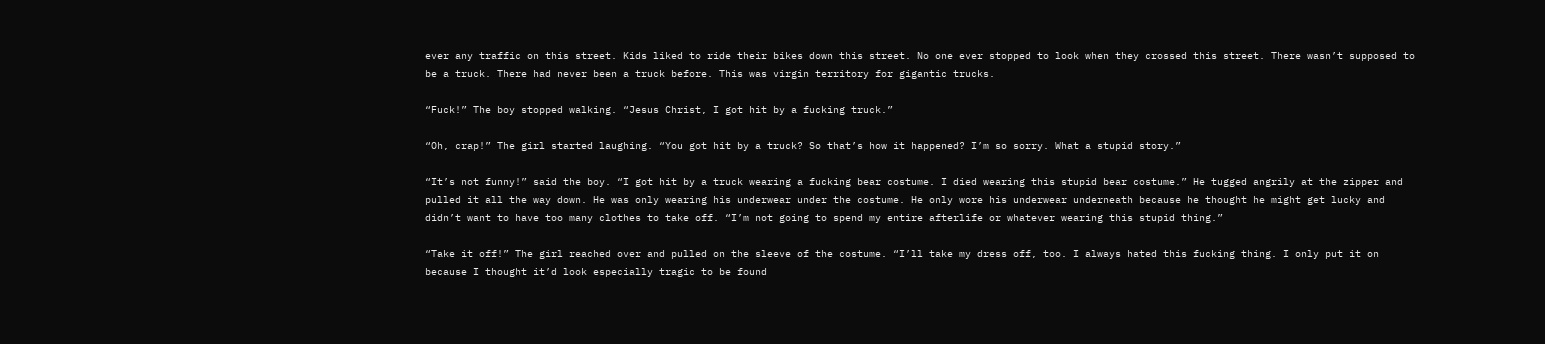ever any traffic on this street. Kids liked to ride their bikes down this street. No one ever stopped to look when they crossed this street. There wasn’t supposed to be a truck. There had never been a truck before. This was virgin territory for gigantic trucks.

“Fuck!” The boy stopped walking. “Jesus Christ, I got hit by a fucking truck.”

“Oh, crap!” The girl started laughing. “You got hit by a truck? So that’s how it happened? I’m so sorry. What a stupid story.”

“It’s not funny!” said the boy. “I got hit by a truck wearing a fucking bear costume. I died wearing this stupid bear costume.” He tugged angrily at the zipper and pulled it all the way down. He was only wearing his underwear under the costume. He only wore his underwear underneath because he thought he might get lucky and didn’t want to have too many clothes to take off. “I’m not going to spend my entire afterlife or whatever wearing this stupid thing.”

“Take it off!” The girl reached over and pulled on the sleeve of the costume. “I’ll take my dress off, too. I always hated this fucking thing. I only put it on because I thought it’d look especially tragic to be found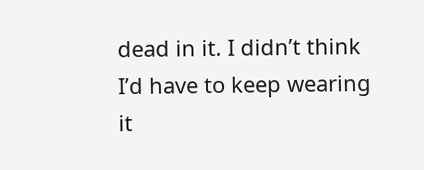dead in it. I didn’t think I’d have to keep wearing it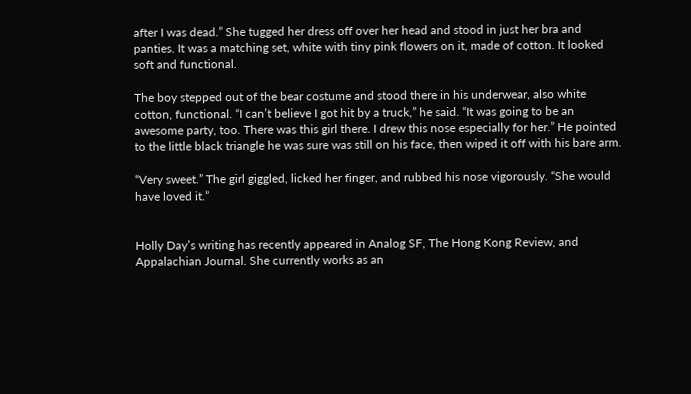after I was dead.” She tugged her dress off over her head and stood in just her bra and panties. It was a matching set, white with tiny pink flowers on it, made of cotton. It looked soft and functional.

The boy stepped out of the bear costume and stood there in his underwear, also white cotton, functional. “I can’t believe I got hit by a truck,” he said. “It was going to be an awesome party, too. There was this girl there. I drew this nose especially for her.” He pointed to the little black triangle he was sure was still on his face, then wiped it off with his bare arm.

“Very sweet.” The girl giggled, licked her finger, and rubbed his nose vigorously. “She would have loved it.”


Holly Day’s writing has recently appeared in Analog SF, The Hong Kong Review, and Appalachian Journal. She currently works as an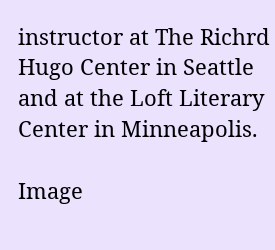instructor at The Richrd Hugo Center in Seattle and at the Loft Literary Center in Minneapolis.

Image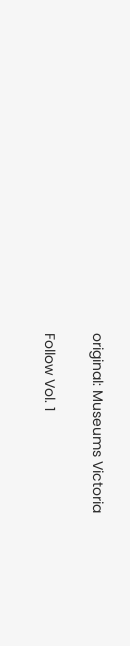original: Museums Victoria

Follow Vol. 1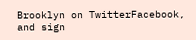Brooklyn on TwitterFacebook, and sign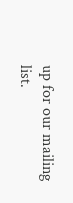up for our mailing list.